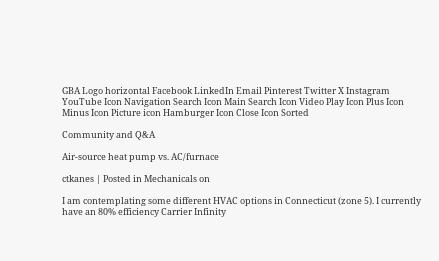GBA Logo horizontal Facebook LinkedIn Email Pinterest Twitter X Instagram YouTube Icon Navigation Search Icon Main Search Icon Video Play Icon Plus Icon Minus Icon Picture icon Hamburger Icon Close Icon Sorted

Community and Q&A

Air-source heat pump vs. AC/furnace

ctkanes | Posted in Mechanicals on

I am contemplating some different HVAC options in Connecticut (zone 5). I currently have an 80% efficiency Carrier Infinity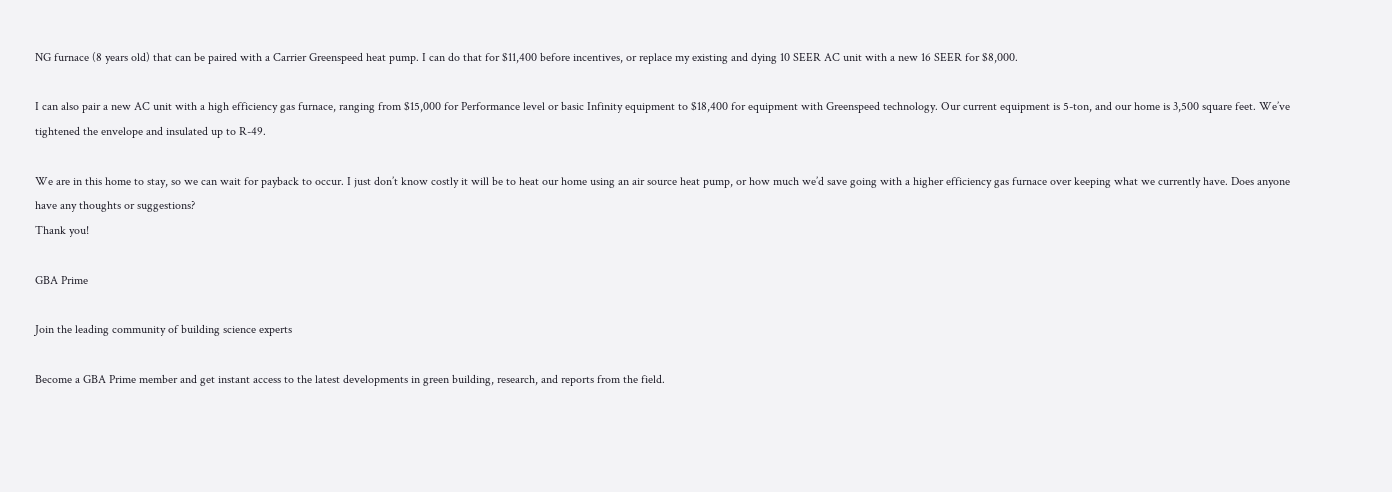NG furnace (8 years old) that can be paired with a Carrier Greenspeed heat pump. I can do that for $11,400 before incentives, or replace my existing and dying 10 SEER AC unit with a new 16 SEER for $8,000.

I can also pair a new AC unit with a high efficiency gas furnace, ranging from $15,000 for Performance level or basic Infinity equipment to $18,400 for equipment with Greenspeed technology. Our current equipment is 5-ton, and our home is 3,500 square feet. We’ve tightened the envelope and insulated up to R-49.

We are in this home to stay, so we can wait for payback to occur. I just don’t know costly it will be to heat our home using an air source heat pump, or how much we’d save going with a higher efficiency gas furnace over keeping what we currently have. Does anyone have any thoughts or suggestions?
Thank you!

GBA Prime

Join the leading community of building science experts

Become a GBA Prime member and get instant access to the latest developments in green building, research, and reports from the field.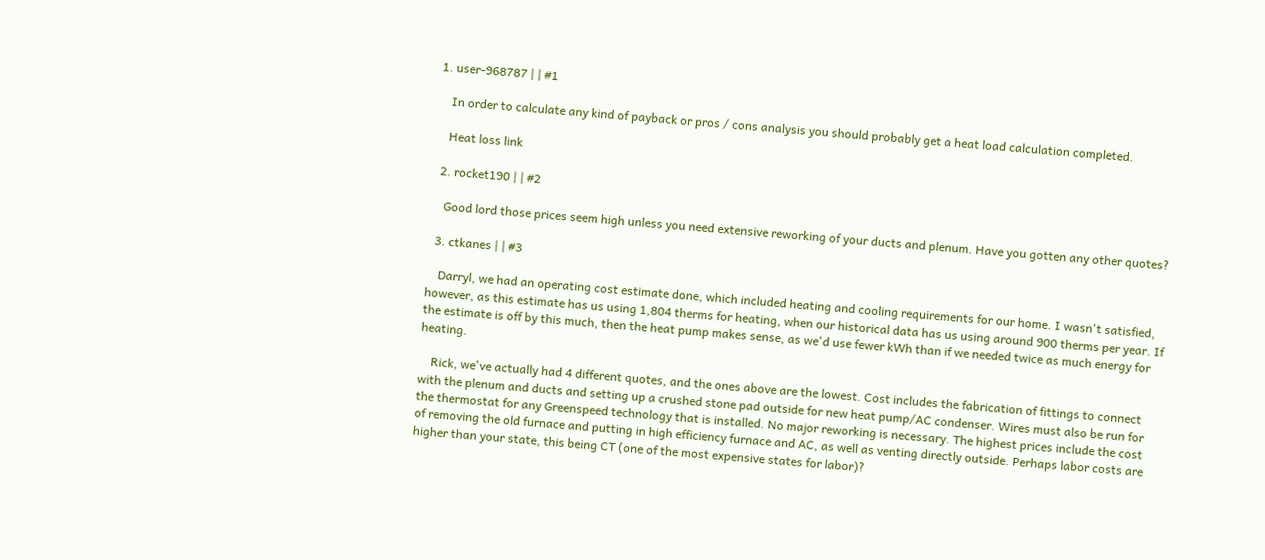1. user-968787 | | #1

    In order to calculate any kind of payback or pros / cons analysis you should probably get a heat load calculation completed.

    Heat loss link

  2. rocket190 | | #2

    Good lord those prices seem high unless you need extensive reworking of your ducts and plenum. Have you gotten any other quotes?

  3. ctkanes | | #3

    Darryl, we had an operating cost estimate done, which included heating and cooling requirements for our home. I wasn't satisfied, however, as this estimate has us using 1,804 therms for heating, when our historical data has us using around 900 therms per year. If the estimate is off by this much, then the heat pump makes sense, as we'd use fewer kWh than if we needed twice as much energy for heating.

    Rick, we've actually had 4 different quotes, and the ones above are the lowest. Cost includes the fabrication of fittings to connect with the plenum and ducts and setting up a crushed stone pad outside for new heat pump/AC condenser. Wires must also be run for the thermostat for any Greenspeed technology that is installed. No major reworking is necessary. The highest prices include the cost of removing the old furnace and putting in high efficiency furnace and AC, as well as venting directly outside. Perhaps labor costs are higher than your state, this being CT (one of the most expensive states for labor)?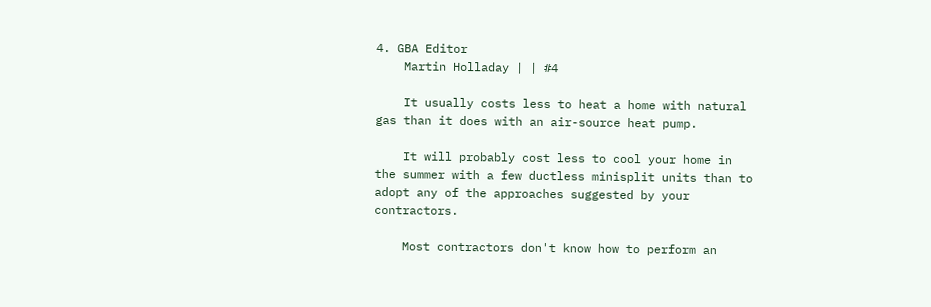4. GBA Editor
    Martin Holladay | | #4

    It usually costs less to heat a home with natural gas than it does with an air-source heat pump.

    It will probably cost less to cool your home in the summer with a few ductless minisplit units than to adopt any of the approaches suggested by your contractors.

    Most contractors don't know how to perform an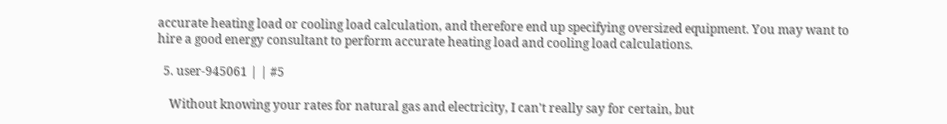accurate heating load or cooling load calculation, and therefore end up specifying oversized equipment. You may want to hire a good energy consultant to perform accurate heating load and cooling load calculations.

  5. user-945061 | | #5

    Without knowing your rates for natural gas and electricity, I can't really say for certain, but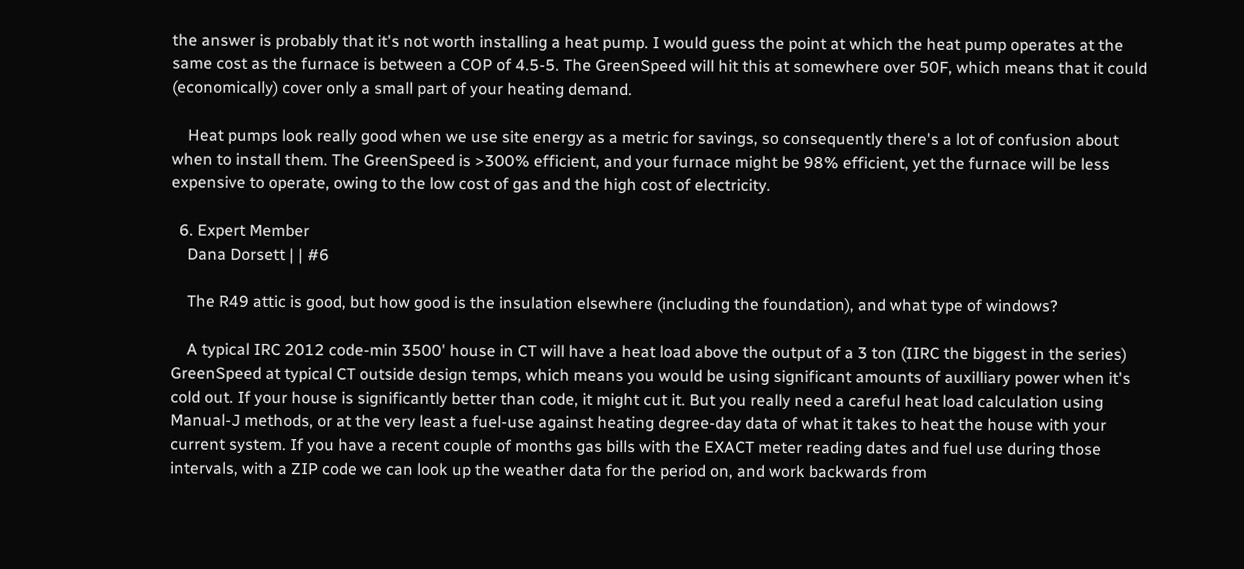the answer is probably that it's not worth installing a heat pump. I would guess the point at which the heat pump operates at the same cost as the furnace is between a COP of 4.5-5. The GreenSpeed will hit this at somewhere over 50F, which means that it could (economically) cover only a small part of your heating demand.

    Heat pumps look really good when we use site energy as a metric for savings, so consequently there's a lot of confusion about when to install them. The GreenSpeed is >300% efficient, and your furnace might be 98% efficient, yet the furnace will be less expensive to operate, owing to the low cost of gas and the high cost of electricity.

  6. Expert Member
    Dana Dorsett | | #6

    The R49 attic is good, but how good is the insulation elsewhere (including the foundation), and what type of windows?

    A typical IRC 2012 code-min 3500' house in CT will have a heat load above the output of a 3 ton (IIRC the biggest in the series) GreenSpeed at typical CT outside design temps, which means you would be using significant amounts of auxilliary power when it's cold out. If your house is significantly better than code, it might cut it. But you really need a careful heat load calculation using Manual-J methods, or at the very least a fuel-use against heating degree-day data of what it takes to heat the house with your current system. If you have a recent couple of months gas bills with the EXACT meter reading dates and fuel use during those intervals, with a ZIP code we can look up the weather data for the period on, and work backwards from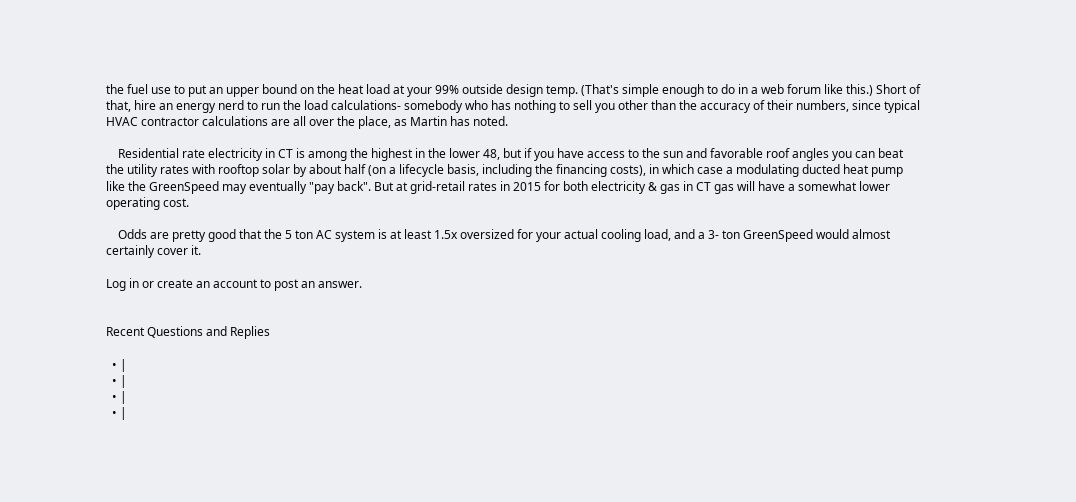the fuel use to put an upper bound on the heat load at your 99% outside design temp. (That's simple enough to do in a web forum like this.) Short of that, hire an energy nerd to run the load calculations- somebody who has nothing to sell you other than the accuracy of their numbers, since typical HVAC contractor calculations are all over the place, as Martin has noted.

    Residential rate electricity in CT is among the highest in the lower 48, but if you have access to the sun and favorable roof angles you can beat the utility rates with rooftop solar by about half (on a lifecycle basis, including the financing costs), in which case a modulating ducted heat pump like the GreenSpeed may eventually "pay back". But at grid-retail rates in 2015 for both electricity & gas in CT gas will have a somewhat lower operating cost.

    Odds are pretty good that the 5 ton AC system is at least 1.5x oversized for your actual cooling load, and a 3- ton GreenSpeed would almost certainly cover it.

Log in or create an account to post an answer.


Recent Questions and Replies

  • |
  • |
  • |
  • |